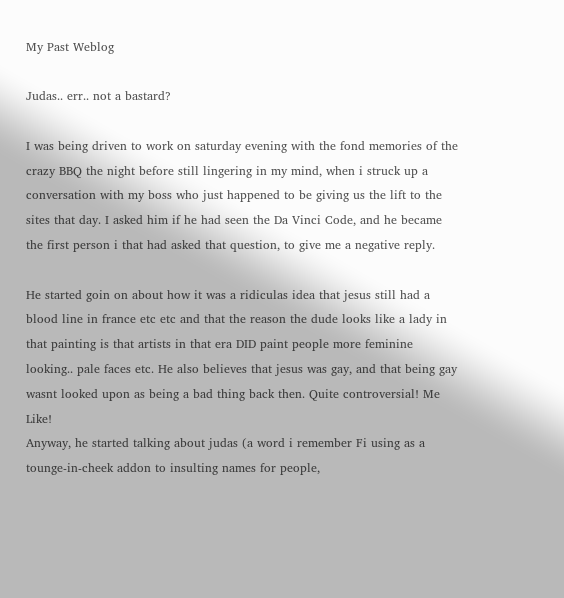My Past Weblog

Judas.. err.. not a bastard?

I was being driven to work on saturday evening with the fond memories of the crazy BBQ the night before still lingering in my mind, when i struck up a conversation with my boss who just happened to be giving us the lift to the sites that day. I asked him if he had seen the Da Vinci Code, and he became the first person i that had asked that question, to give me a negative reply.

He started goin on about how it was a ridiculas idea that jesus still had a blood line in france etc etc and that the reason the dude looks like a lady in that painting is that artists in that era DID paint people more feminine looking.. pale faces etc. He also believes that jesus was gay, and that being gay wasnt looked upon as being a bad thing back then. Quite controversial! Me Like!
Anyway, he started talking about judas (a word i remember Fi using as a tounge-in-cheek addon to insulting names for people,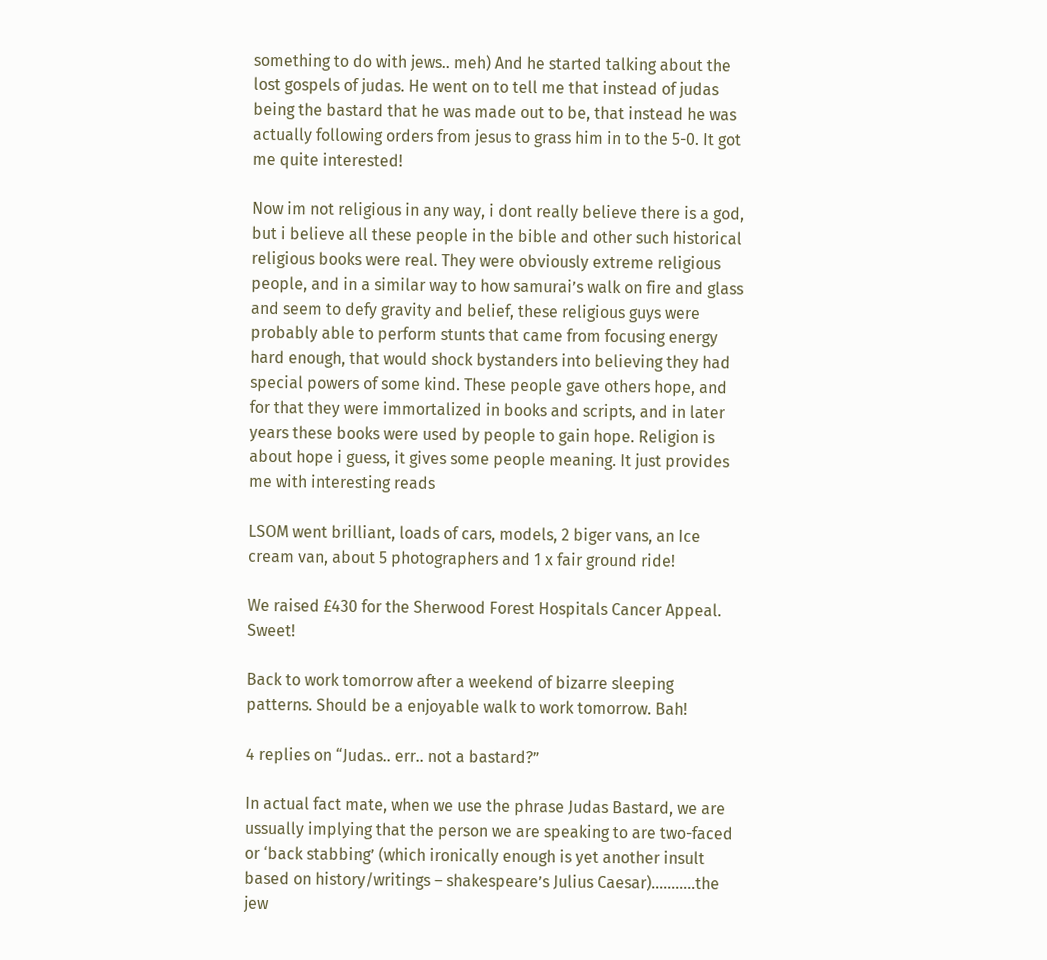something to do with jews.. meh) And he started talking about the lost gospels of judas. He went on to tell me that instead of judas being the bastard that he was made out to be, that instead he was actually following orders from jesus to grass him in to the 5-0. It got me quite interested!

Now im not religious in any way, i dont really believe there is a god, but i believe all these people in the bible and other such historical religious books were real. They were obviously extreme religious people, and in a similar way to how samurai’s walk on fire and glass and seem to defy gravity and belief, these religious guys were probably able to perform stunts that came from focusing energy hard enough, that would shock bystanders into believing they had special powers of some kind. These people gave others hope, and for that they were immortalized in books and scripts, and in later years these books were used by people to gain hope. Religion is about hope i guess, it gives some people meaning. It just provides me with interesting reads

LSOM went brilliant, loads of cars, models, 2 biger vans, an Ice cream van, about 5 photographers and 1 x fair ground ride!

We raised £430 for the Sherwood Forest Hospitals Cancer Appeal. Sweet!

Back to work tomorrow after a weekend of bizarre sleeping patterns. Should be a enjoyable walk to work tomorrow. Bah!

4 replies on “Judas.. err.. not a bastard?”

In actual fact mate, when we use the phrase Judas Bastard, we are ussually implying that the person we are speaking to are two-faced or ‘back stabbing’ (which ironically enough is yet another insult based on history/writings – shakespeare’s Julius Caesar)………..the jew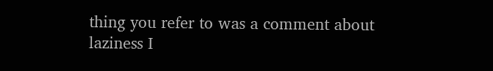thing you refer to was a comment about laziness I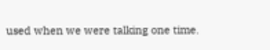used when we were talking one time.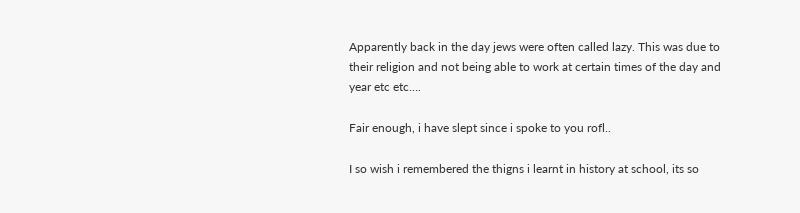Apparently back in the day jews were often called lazy. This was due to their religion and not being able to work at certain times of the day and year etc etc….

Fair enough, i have slept since i spoke to you rofl..

I so wish i remembered the thigns i learnt in history at school, its so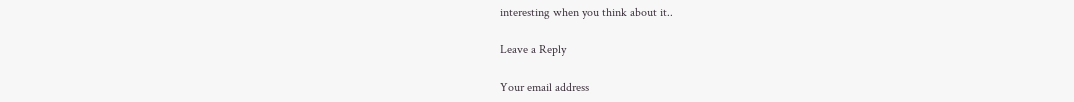interesting when you think about it..

Leave a Reply

Your email address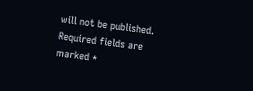will not be published. Required fields are marked *